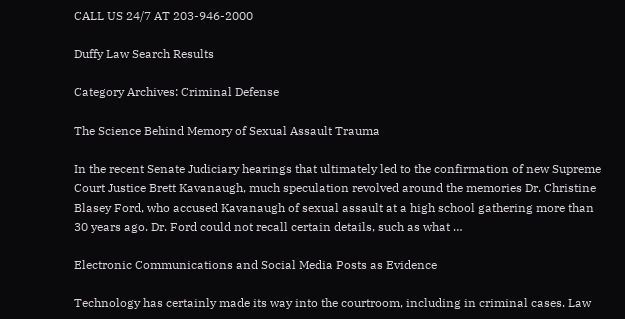CALL US 24/7 AT 203-946-2000

Duffy Law Search Results

Category Archives: Criminal Defense

The Science Behind Memory of Sexual Assault Trauma

In the recent Senate Judiciary hearings that ultimately led to the confirmation of new Supreme Court Justice Brett Kavanaugh, much speculation revolved around the memories Dr. Christine Blasey Ford, who accused Kavanaugh of sexual assault at a high school gathering more than 30 years ago. Dr. Ford could not recall certain details, such as what …

Electronic Communications and Social Media Posts as Evidence

Technology has certainly made its way into the courtroom, including in criminal cases. Law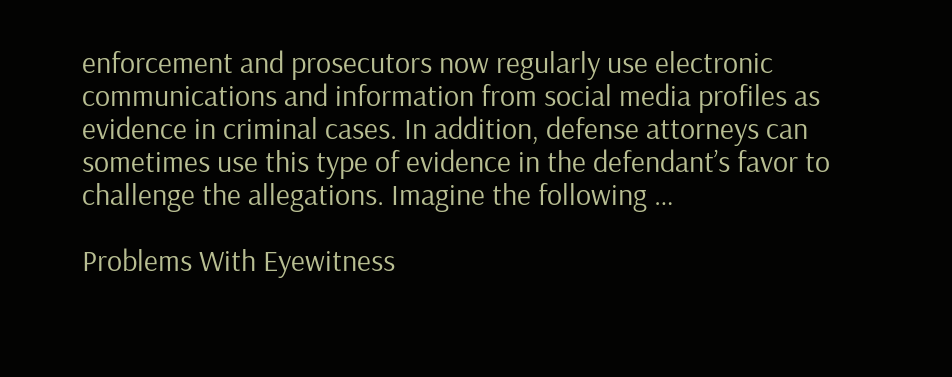enforcement and prosecutors now regularly use electronic communications and information from social media profiles as evidence in criminal cases. In addition, defense attorneys can sometimes use this type of evidence in the defendant’s favor to challenge the allegations. Imagine the following …

Problems With Eyewitness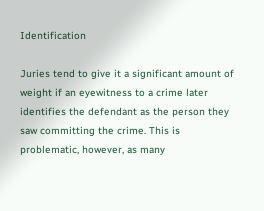Identification

Juries tend to give it a significant amount of weight if an eyewitness to a crime later identifies the defendant as the person they saw committing the crime. This is problematic, however, as many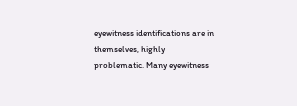eyewitness identifications are in themselves, highly problematic. Many eyewitness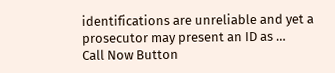identifications are unreliable and yet a prosecutor may present an ID as …
Call Now Button